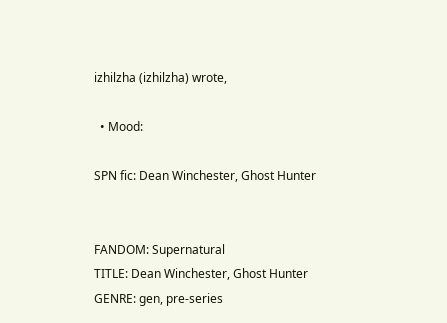izhilzha (izhilzha) wrote,

  • Mood:

SPN fic: Dean Winchester, Ghost Hunter


FANDOM: Supernatural
TITLE: Dean Winchester, Ghost Hunter
GENRE: gen, pre-series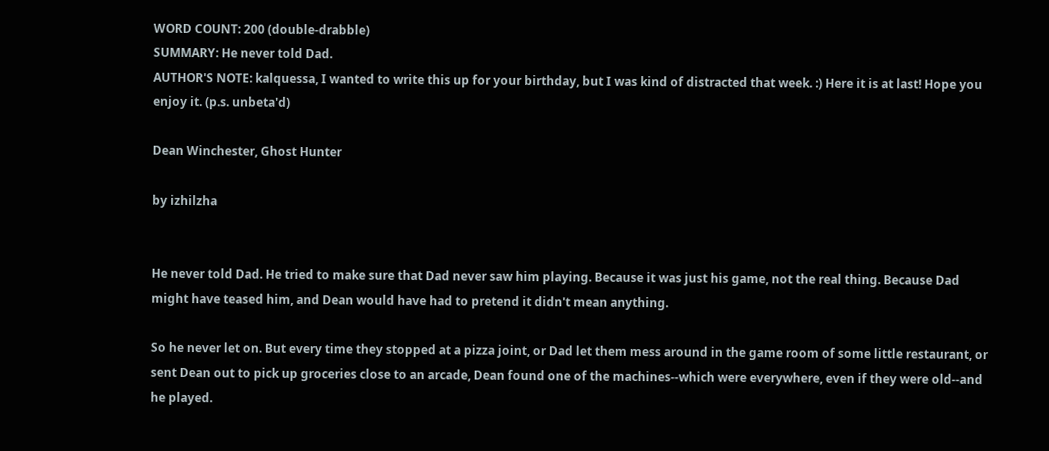WORD COUNT: 200 (double-drabble)
SUMMARY: He never told Dad.
AUTHOR'S NOTE: kalquessa, I wanted to write this up for your birthday, but I was kind of distracted that week. :) Here it is at last! Hope you enjoy it. (p.s. unbeta'd)

Dean Winchester, Ghost Hunter

by izhilzha


He never told Dad. He tried to make sure that Dad never saw him playing. Because it was just his game, not the real thing. Because Dad might have teased him, and Dean would have had to pretend it didn't mean anything.

So he never let on. But every time they stopped at a pizza joint, or Dad let them mess around in the game room of some little restaurant, or sent Dean out to pick up groceries close to an arcade, Dean found one of the machines--which were everywhere, even if they were old--and he played.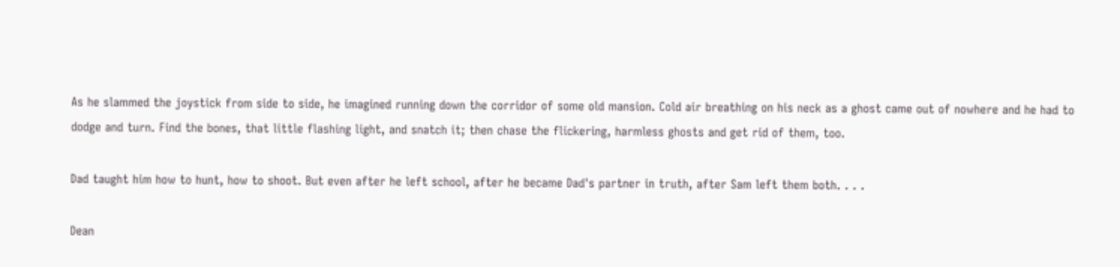As he slammed the joystick from side to side, he imagined running down the corridor of some old mansion. Cold air breathing on his neck as a ghost came out of nowhere and he had to dodge and turn. Find the bones, that little flashing light, and snatch it; then chase the flickering, harmless ghosts and get rid of them, too.

Dad taught him how to hunt, how to shoot. But even after he left school, after he became Dad's partner in truth, after Sam left them both. . . .

Dean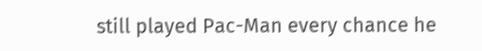still played Pac-Man every chance he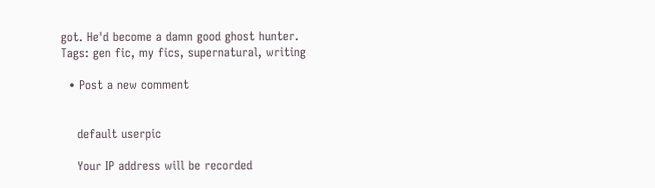got. He'd become a damn good ghost hunter.
Tags: gen fic, my fics, supernatural, writing

  • Post a new comment


    default userpic

    Your IP address will be recorded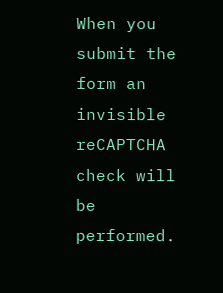When you submit the form an invisible reCAPTCHA check will be performed.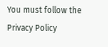You must follow the Privacy Policy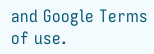and Google Terms of use.